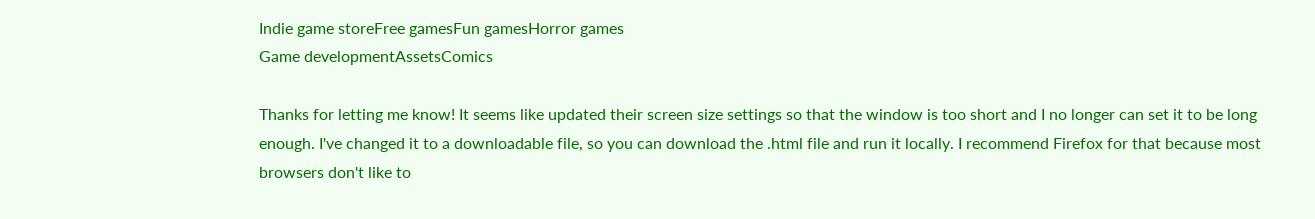Indie game storeFree gamesFun gamesHorror games
Game developmentAssetsComics

Thanks for letting me know! It seems like updated their screen size settings so that the window is too short and I no longer can set it to be long enough. I've changed it to a downloadable file, so you can download the .html file and run it locally. I recommend Firefox for that because most browsers don't like to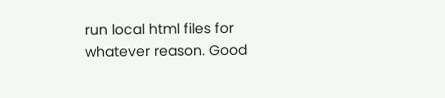run local html files for whatever reason. Good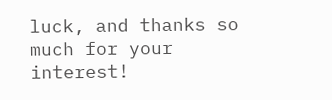luck, and thanks so much for your interest!